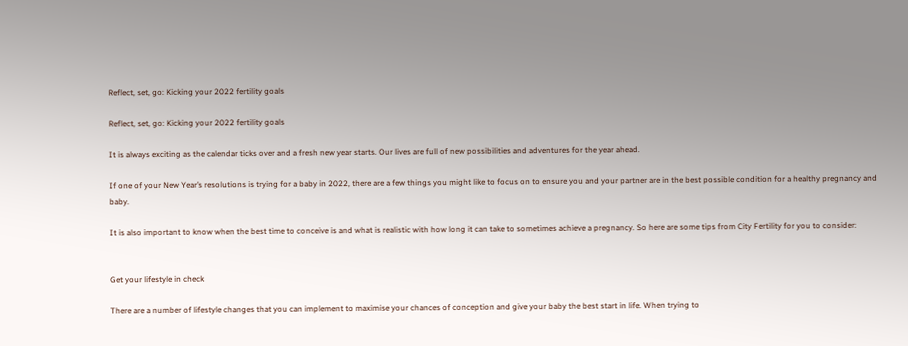Reflect, set, go: Kicking your 2022 fertility goals

Reflect, set, go: Kicking your 2022 fertility goals

It is always exciting as the calendar ticks over and a fresh new year starts. Our lives are full of new possibilities and adventures for the year ahead.

If one of your New Year’s resolutions is trying for a baby in 2022, there are a few things you might like to focus on to ensure you and your partner are in the best possible condition for a healthy pregnancy and baby.

It is also important to know when the best time to conceive is and what is realistic with how long it can take to sometimes achieve a pregnancy. So here are some tips from City Fertility for you to consider:


Get your lifestyle in check

There are a number of lifestyle changes that you can implement to maximise your chances of conception and give your baby the best start in life. When trying to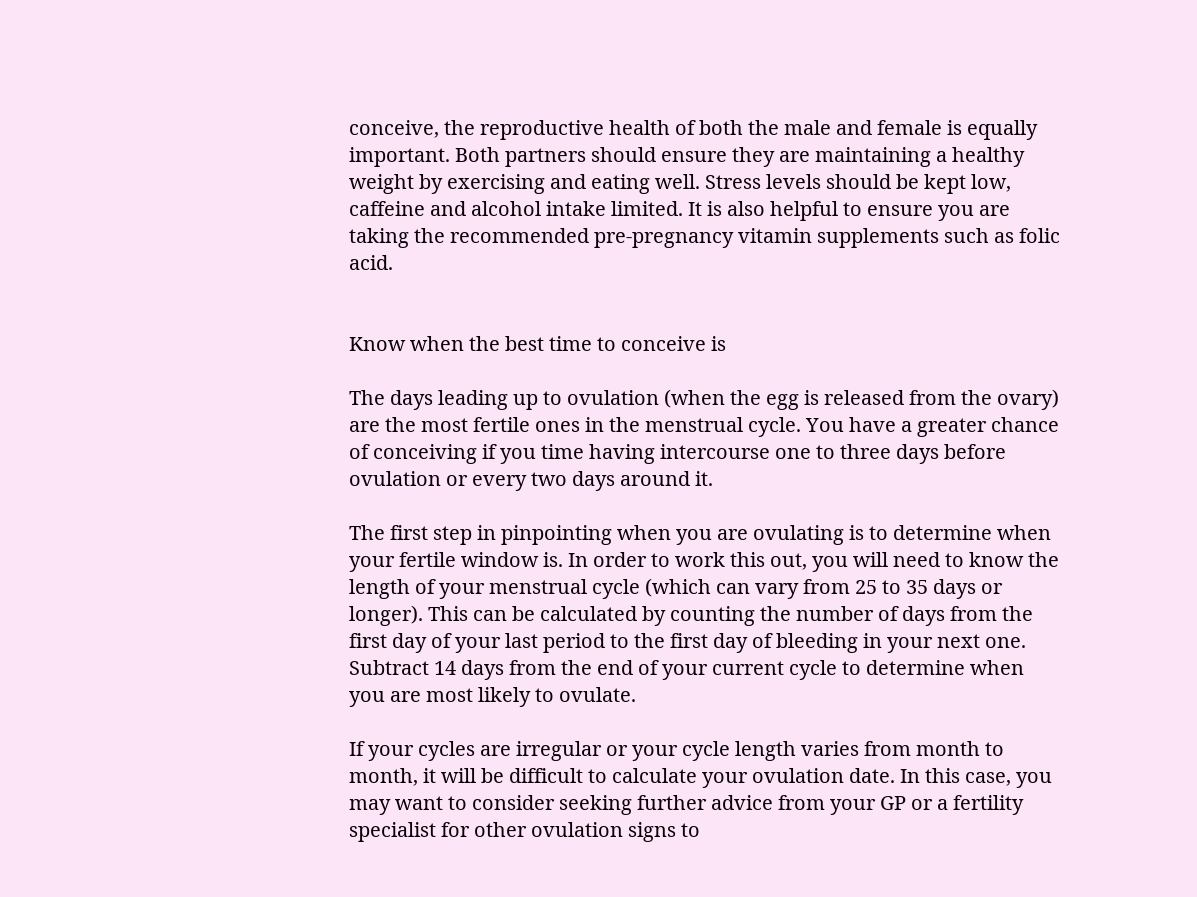conceive, the reproductive health of both the male and female is equally important. Both partners should ensure they are maintaining a healthy weight by exercising and eating well. Stress levels should be kept low, caffeine and alcohol intake limited. It is also helpful to ensure you are taking the recommended pre-pregnancy vitamin supplements such as folic acid.


Know when the best time to conceive is

The days leading up to ovulation (when the egg is released from the ovary) are the most fertile ones in the menstrual cycle. You have a greater chance of conceiving if you time having intercourse one to three days before ovulation or every two days around it.

The first step in pinpointing when you are ovulating is to determine when your fertile window is. In order to work this out, you will need to know the length of your menstrual cycle (which can vary from 25 to 35 days or longer). This can be calculated by counting the number of days from the first day of your last period to the first day of bleeding in your next one. Subtract 14 days from the end of your current cycle to determine when you are most likely to ovulate.

If your cycles are irregular or your cycle length varies from month to month, it will be difficult to calculate your ovulation date. In this case, you may want to consider seeking further advice from your GP or a fertility specialist for other ovulation signs to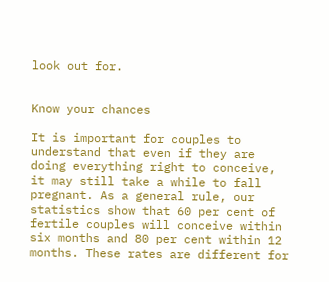look out for.


Know your chances

It is important for couples to understand that even if they are doing everything right to conceive, it may still take a while to fall pregnant. As a general rule, our statistics show that 60 per cent of fertile couples will conceive within six months and 80 per cent within 12 months. These rates are different for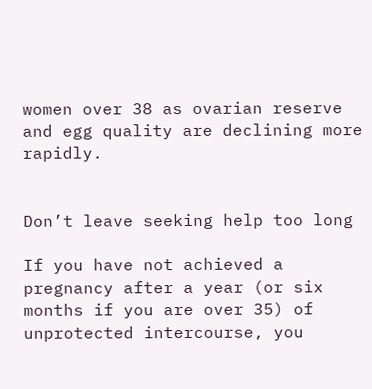women over 38 as ovarian reserve and egg quality are declining more rapidly.


Don’t leave seeking help too long

If you have not achieved a pregnancy after a year (or six months if you are over 35) of unprotected intercourse, you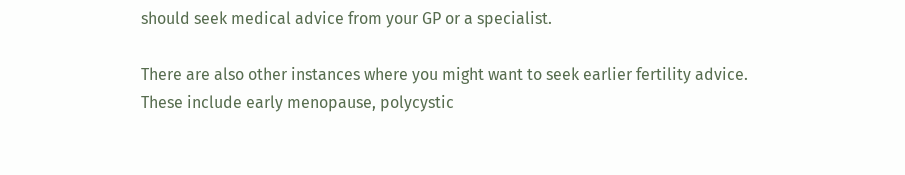should seek medical advice from your GP or a specialist.

There are also other instances where you might want to seek earlier fertility advice. These include early menopause, polycystic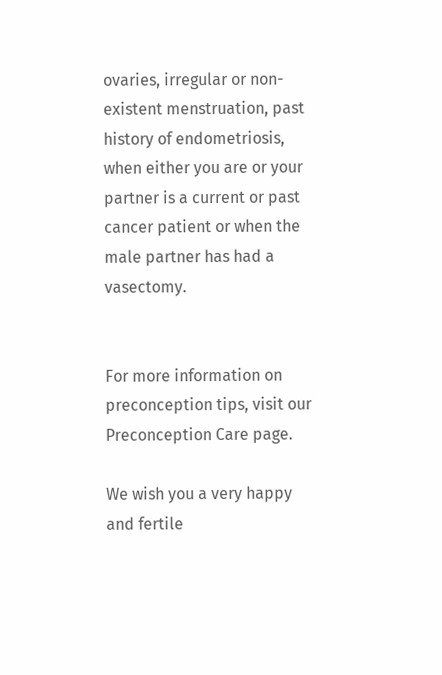ovaries, irregular or non-existent menstruation, past history of endometriosis, when either you are or your partner is a current or past cancer patient or when the male partner has had a vasectomy.


For more information on preconception tips, visit our Preconception Care page.

We wish you a very happy and fertile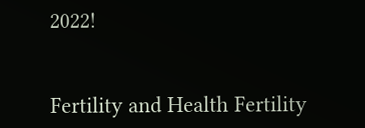2022!


Fertility and Health Fertility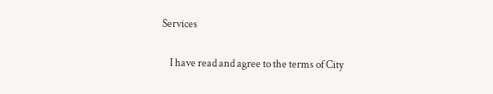Services

    I have read and agree to the terms of City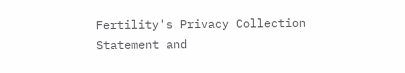Fertility's Privacy Collection Statement and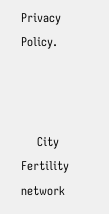Privacy Policy.



    City Fertility network